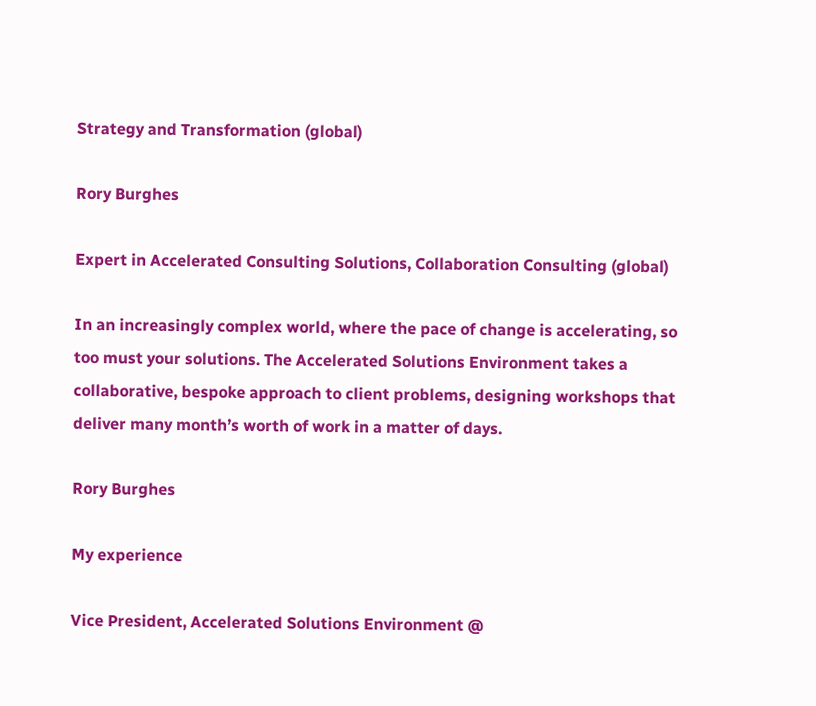Strategy and Transformation (global)

Rory Burghes

Expert in Accelerated Consulting Solutions, Collaboration Consulting (global)

In an increasingly complex world, where the pace of change is accelerating, so too must your solutions. The Accelerated Solutions Environment takes a collaborative, bespoke approach to client problems, designing workshops that deliver many month’s worth of work in a matter of days.

Rory Burghes

My experience

Vice President, Accelerated Solutions Environment @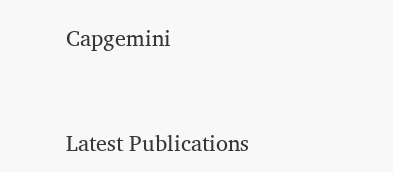Capgemini


Latest Publications